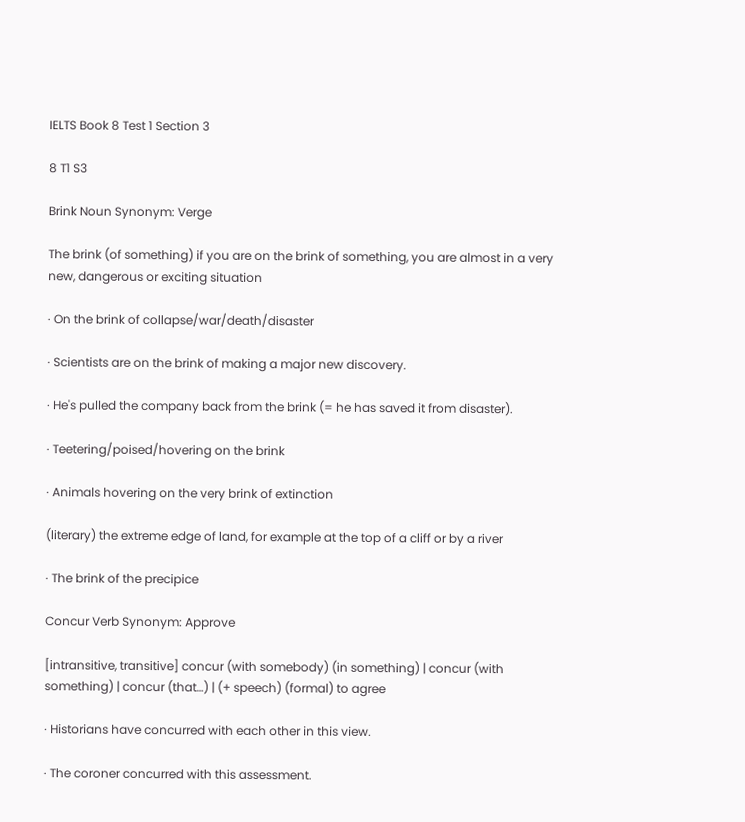IELTS Book 8 Test 1 Section 3

8 T1 S3

Brink Noun Synonym: Verge

The brink (of something) if you are on the brink of something, you are almost in a very new, dangerous or exciting situation

· On the brink of collapse/war/death/disaster

· Scientists are on the brink of making a major new discovery.

· He's pulled the company back from the brink (= he has saved it from disaster).

· Teetering/poised/hovering on the brink

· Animals hovering on the very brink of extinction

(literary) the extreme edge of land, for example at the top of a cliff or by a river

· The brink of the precipice

Concur Verb Synonym: Approve

[intransitive, transitive] concur (with somebody) (in something) | concur (with something) | concur (that…) | (+ speech) (formal) to agree

· Historians have concurred with each other in this view.

· The coroner concurred with this assessment.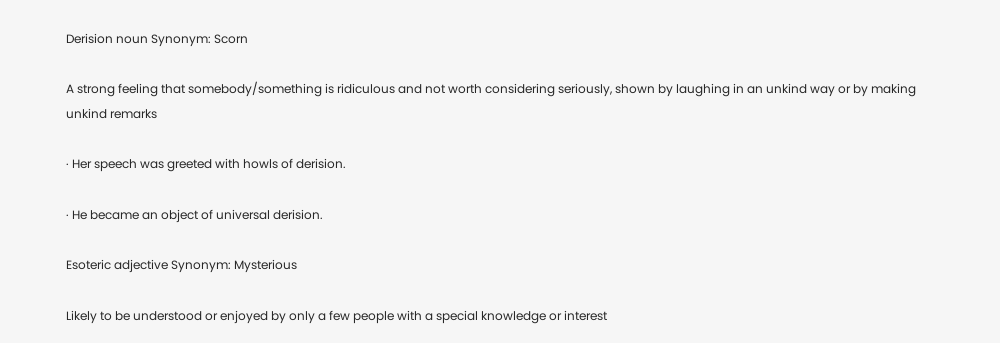Derision noun Synonym: Scorn

A strong feeling that somebody/something is ridiculous and not worth considering seriously, shown by laughing in an unkind way or by making unkind remarks

· Her speech was greeted with howls of derision.

· He became an object of universal derision.

Esoteric adjective Synonym: Mysterious

Likely to be understood or enjoyed by only a few people with a special knowledge or interest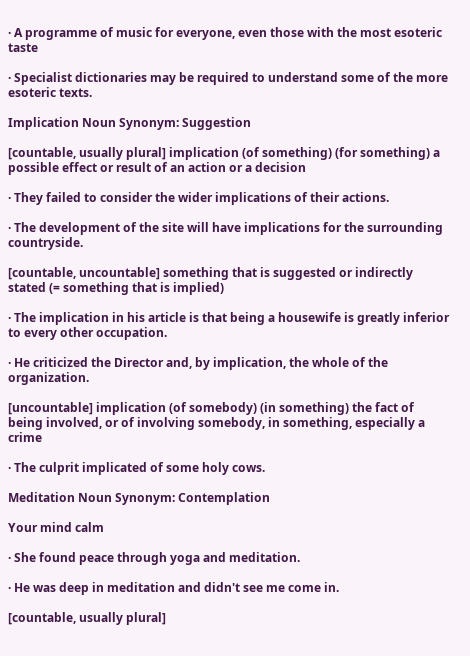· A programme of music for everyone, even those with the most esoteric taste

· Specialist dictionaries may be required to understand some of the more esoteric texts.

Implication Noun Synonym: Suggestion

[countable, usually plural] implication (of something) (for something) a possible effect or result of an action or a decision

· They failed to consider the wider implications of their actions.

· The development of the site will have implications for the surrounding countryside.

[countable, uncountable] something that is suggested or indirectly stated (= something that is implied)

· The implication in his article is that being a housewife is greatly inferior to every other occupation.

· He criticized the Director and, by implication, the whole of the organization.

[uncountable] implication (of somebody) (in something) the fact of being involved, or of involving somebody, in something, especially a crime

· The culprit implicated of some holy cows.

Meditation Noun Synonym: Contemplation

Your mind calm

· She found peace through yoga and meditation.

· He was deep in meditation and didn't see me come in.

[countable, usually plural]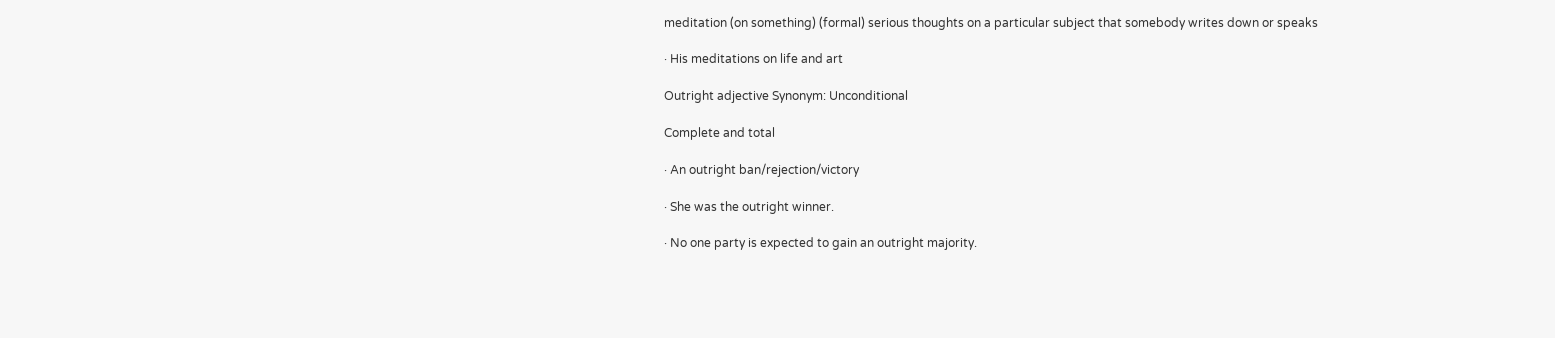meditation (on something) (formal) serious thoughts on a particular subject that somebody writes down or speaks

· His meditations on life and art

Outright adjective Synonym: Unconditional

Complete and total

· An outright ban/rejection/victory

· She was the outright winner.

· No one party is expected to gain an outright majority.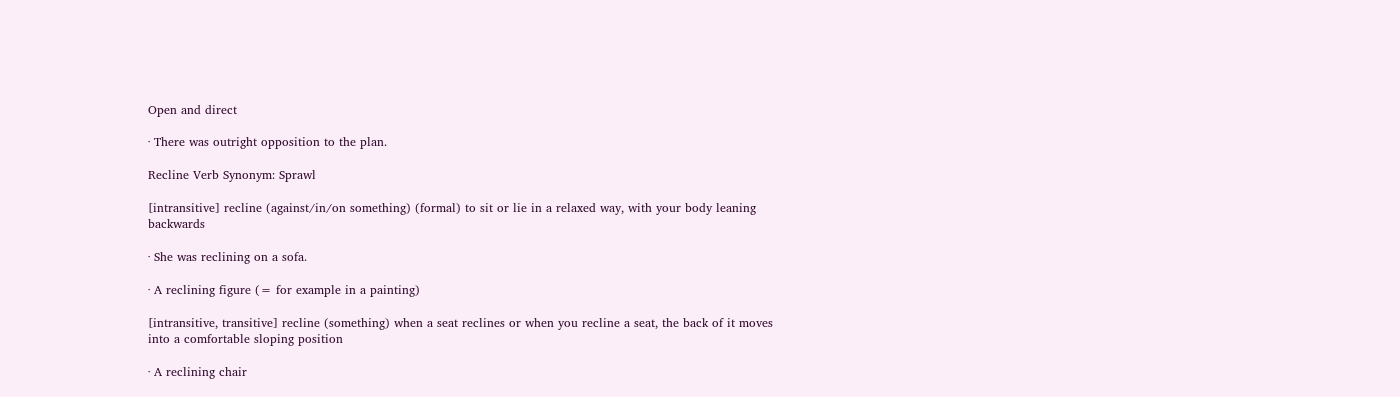Open and direct

· There was outright opposition to the plan.

Recline Verb Synonym: Sprawl

[intransitive] recline (against/in/on something) (formal) to sit or lie in a relaxed way, with your body leaning backwards

· She was reclining on a sofa.

· A reclining figure (= for example in a painting)

[intransitive, transitive] recline (something) when a seat reclines or when you recline a seat, the back of it moves into a comfortable sloping position

· A reclining chair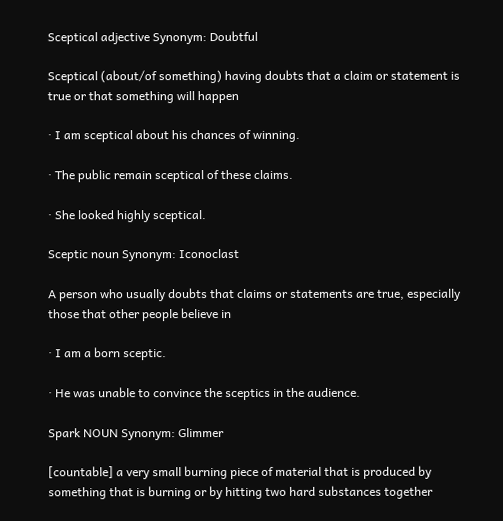Sceptical adjective Synonym: Doubtful

Sceptical (about/of something) having doubts that a claim or statement is true or that something will happen

· I am sceptical about his chances of winning.

· The public remain sceptical of these claims.

· She looked highly sceptical.

Sceptic noun Synonym: Iconoclast

A person who usually doubts that claims or statements are true, especially those that other people believe in

· I am a born sceptic.

· He was unable to convince the sceptics in the audience.

Spark NOUN Synonym: Glimmer

[countable] a very small burning piece of material that is produced by something that is burning or by hitting two hard substances together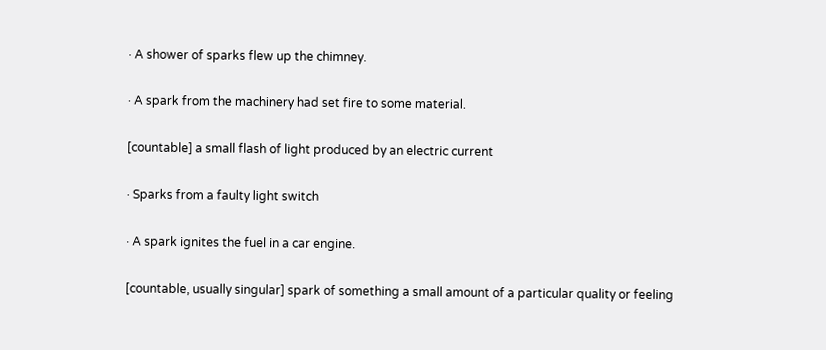· A shower of sparks flew up the chimney.

· A spark from the machinery had set fire to some material.

[countable] a small flash of light produced by an electric current

· Sparks from a faulty light switch

· A spark ignites the fuel in a car engine.

[countable, usually singular] spark of something a small amount of a particular quality or feeling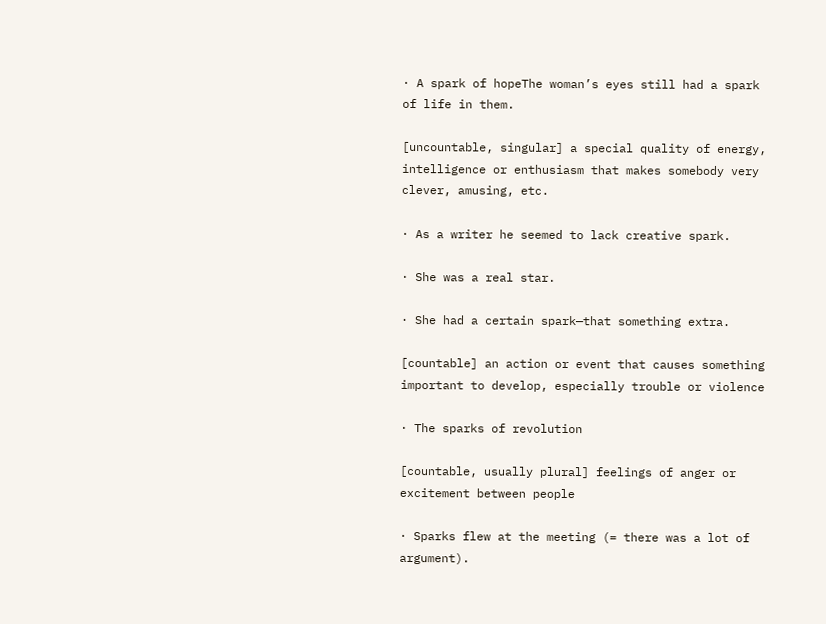· A spark of hopeThe woman’s eyes still had a spark of life in them.

[uncountable, singular] a special quality of energy, intelligence or enthusiasm that makes somebody very clever, amusing, etc.

· As a writer he seemed to lack creative spark.

· She was a real star.

· She had a certain spark—that something extra.

[countable] an action or event that causes something important to develop, especially trouble or violence

· The sparks of revolution

[countable, usually plural] feelings of anger or excitement between people

· Sparks flew at the meeting (= there was a lot of argument).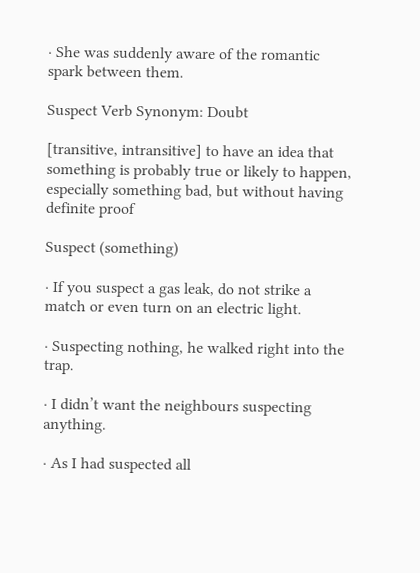· She was suddenly aware of the romantic spark between them.

Suspect Verb Synonym: Doubt

[transitive, intransitive] to have an idea that something is probably true or likely to happen, especially something bad, but without having definite proof

Suspect (something)

· If you suspect a gas leak, do not strike a match or even turn on an electric light.

· Suspecting nothing, he walked right into the trap.

· I didn’t want the neighbours suspecting anything.

· As I had suspected all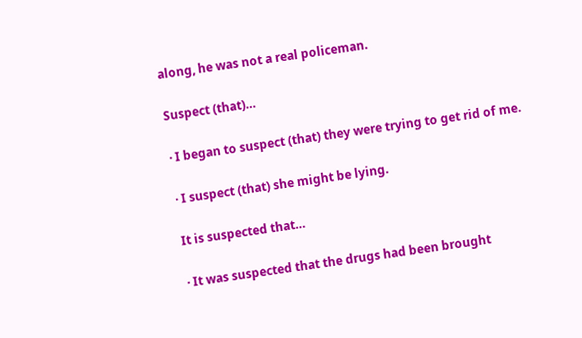along, he was not a real policeman.

Suspect (that)…

· I began to suspect (that) they were trying to get rid of me.

· I suspect (that) she might be lying.

It is suspected that…

· It was suspected that the drugs had been brought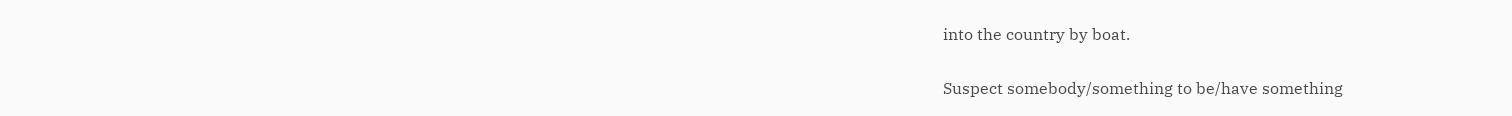into the country by boat.

Suspect somebody/something to be/have something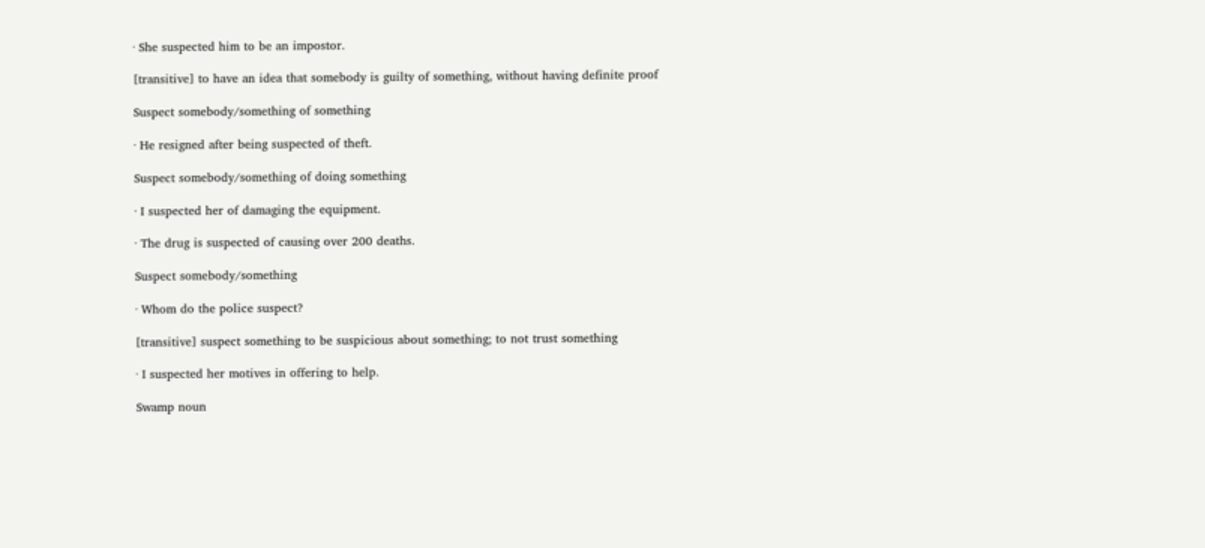· She suspected him to be an impostor.

[transitive] to have an idea that somebody is guilty of something, without having definite proof

Suspect somebody/something of something

· He resigned after being suspected of theft.

Suspect somebody/something of doing something

· I suspected her of damaging the equipment.

· The drug is suspected of causing over 200 deaths.

Suspect somebody/something

· Whom do the police suspect?

[transitive] suspect something to be suspicious about something; to not trust something

· I suspected her motives in offering to help.

Swamp noun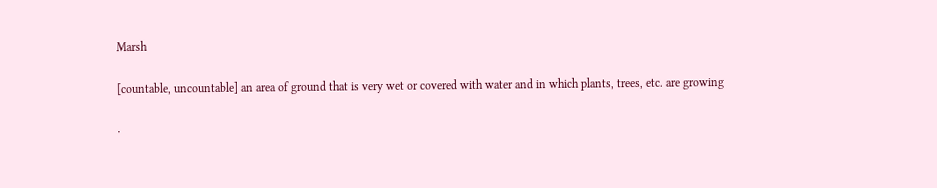Marsh

[countable, uncountable] an area of ground that is very wet or covered with water and in which plants, trees, etc. are growing

·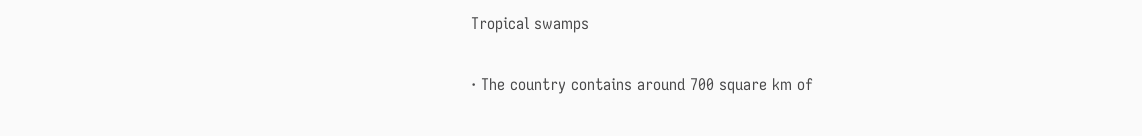Tropical swamps

· The country contains around 700 square km of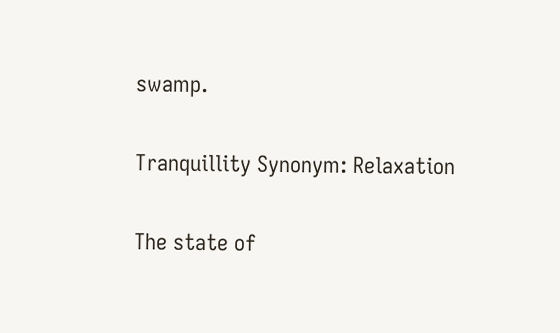swamp.

Tranquillity Synonym: Relaxation

The state of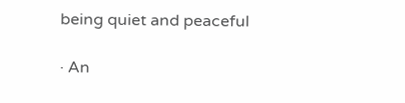being quiet and peaceful

· An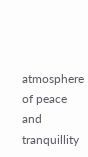atmosphere of peace and tranquillity